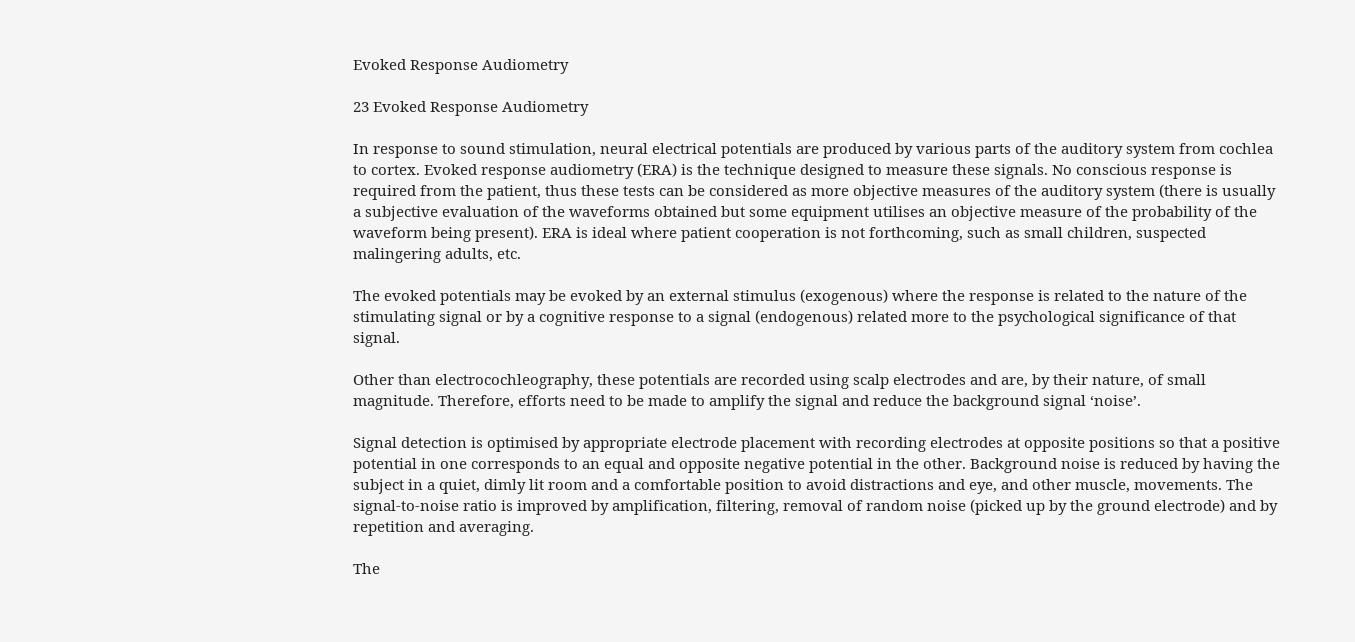Evoked Response Audiometry

23 Evoked Response Audiometry

In response to sound stimulation, neural electrical potentials are produced by various parts of the auditory system from cochlea to cortex. Evoked response audiometry (ERA) is the technique designed to measure these signals. No conscious response is required from the patient, thus these tests can be considered as more objective measures of the auditory system (there is usually a subjective evaluation of the waveforms obtained but some equipment utilises an objective measure of the probability of the waveform being present). ERA is ideal where patient cooperation is not forthcoming, such as small children, suspected malingering adults, etc.

The evoked potentials may be evoked by an external stimulus (exogenous) where the response is related to the nature of the stimulating signal or by a cognitive response to a signal (endogenous) related more to the psychological significance of that signal.

Other than electrocochleography, these potentials are recorded using scalp electrodes and are, by their nature, of small magnitude. Therefore, efforts need to be made to amplify the signal and reduce the background signal ‘noise’.

Signal detection is optimised by appropriate electrode placement with recording electrodes at opposite positions so that a positive potential in one corresponds to an equal and opposite negative potential in the other. Background noise is reduced by having the subject in a quiet, dimly lit room and a comfortable position to avoid distractions and eye, and other muscle, movements. The signal-to-noise ratio is improved by amplification, filtering, removal of random noise (picked up by the ground electrode) and by repetition and averaging.

The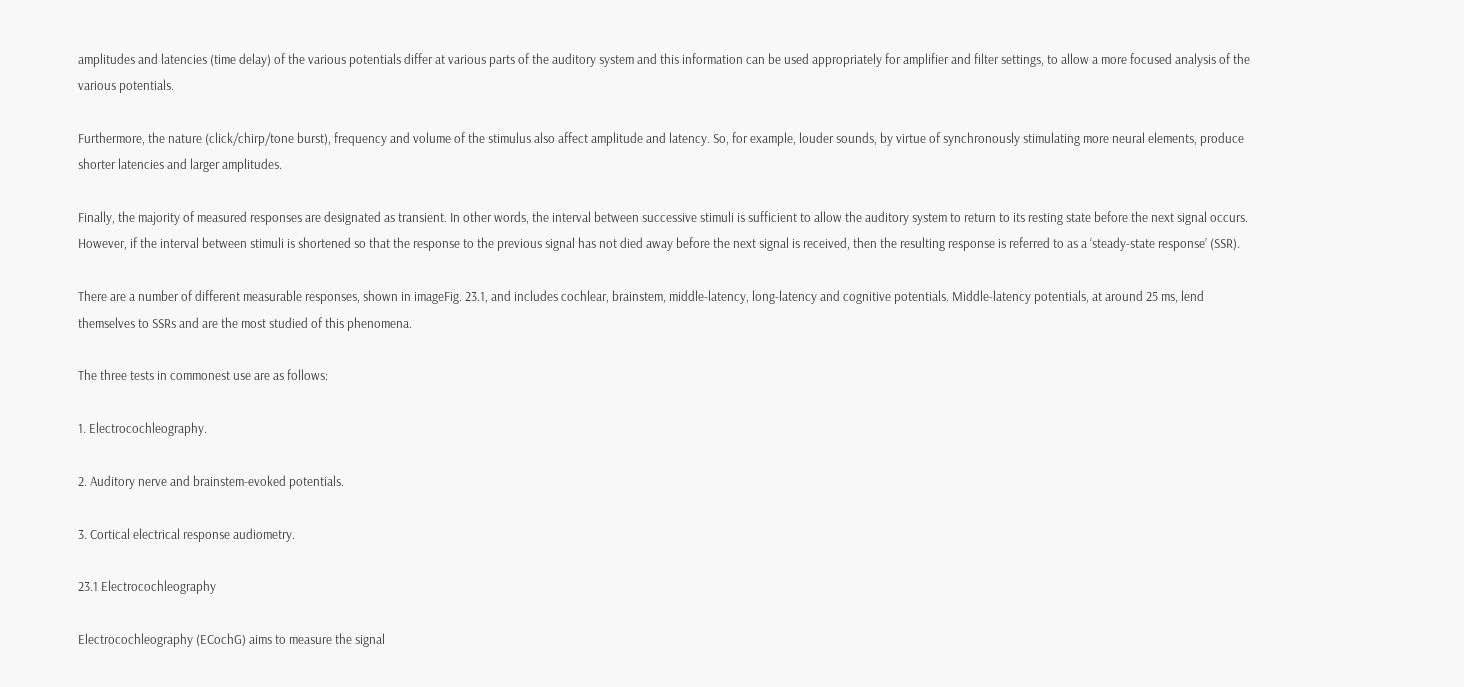amplitudes and latencies (time delay) of the various potentials differ at various parts of the auditory system and this information can be used appropriately for amplifier and filter settings, to allow a more focused analysis of the various potentials.

Furthermore, the nature (click/chirp/tone burst), frequency and volume of the stimulus also affect amplitude and latency. So, for example, louder sounds, by virtue of synchronously stimulating more neural elements, produce shorter latencies and larger amplitudes.

Finally, the majority of measured responses are designated as transient. In other words, the interval between successive stimuli is sufficient to allow the auditory system to return to its resting state before the next signal occurs. However, if the interval between stimuli is shortened so that the response to the previous signal has not died away before the next signal is received, then the resulting response is referred to as a ‘steady-state response’ (SSR).

There are a number of different measurable responses, shown in imageFig. 23.1, and includes cochlear, brainstem, middle-latency, long-latency and cognitive potentials. Middle-latency potentials, at around 25 ms, lend themselves to SSRs and are the most studied of this phenomena.

The three tests in commonest use are as follows:

1. Electrocochleography.

2. Auditory nerve and brainstem-evoked potentials.

3. Cortical electrical response audiometry.

23.1 Electrocochleography

Electrocochleography (ECochG) aims to measure the signal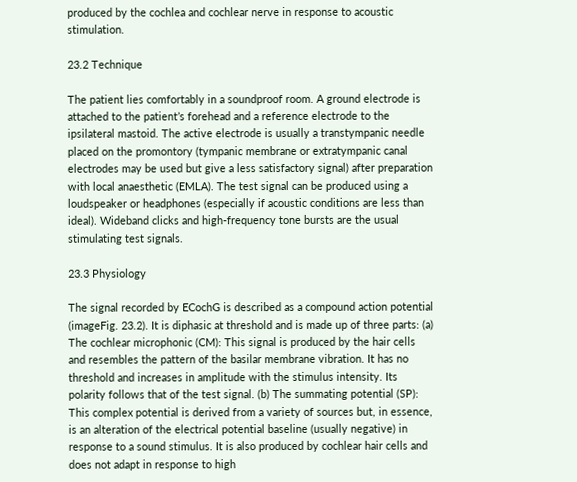produced by the cochlea and cochlear nerve in response to acoustic stimulation.

23.2 Technique

The patient lies comfortably in a soundproof room. A ground electrode is attached to the patient’s forehead and a reference electrode to the ipsilateral mastoid. The active electrode is usually a transtympanic needle placed on the promontory (tympanic membrane or extratympanic canal electrodes may be used but give a less satisfactory signal) after preparation with local anaesthetic (EMLA). The test signal can be produced using a loudspeaker or headphones (especially if acoustic conditions are less than ideal). Wideband clicks and high-frequency tone bursts are the usual stimulating test signals.

23.3 Physiology

The signal recorded by ECochG is described as a compound action potential (imageFig. 23.2). It is diphasic at threshold and is made up of three parts: (a) The cochlear microphonic (CM): This signal is produced by the hair cells and resembles the pattern of the basilar membrane vibration. It has no threshold and increases in amplitude with the stimulus intensity. Its polarity follows that of the test signal. (b) The summating potential (SP): This complex potential is derived from a variety of sources but, in essence, is an alteration of the electrical potential baseline (usually negative) in response to a sound stimulus. It is also produced by cochlear hair cells and does not adapt in response to high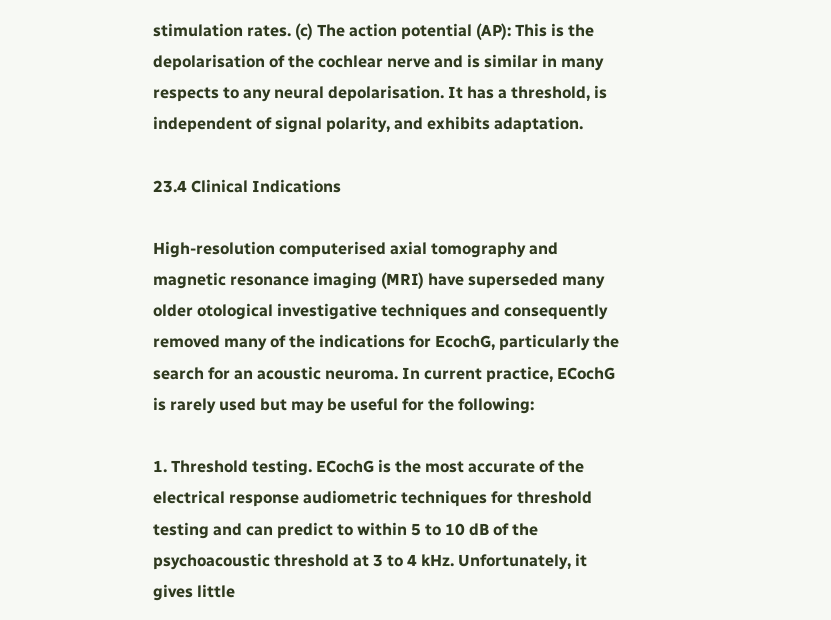stimulation rates. (c) The action potential (AP): This is the depolarisation of the cochlear nerve and is similar in many respects to any neural depolarisation. It has a threshold, is independent of signal polarity, and exhibits adaptation.

23.4 Clinical Indications

High-resolution computerised axial tomography and magnetic resonance imaging (MRI) have superseded many older otological investigative techniques and consequently removed many of the indications for EcochG, particularly the search for an acoustic neuroma. In current practice, ECochG is rarely used but may be useful for the following:

1. Threshold testing. ECochG is the most accurate of the electrical response audiometric techniques for threshold testing and can predict to within 5 to 10 dB of the psychoacoustic threshold at 3 to 4 kHz. Unfortunately, it gives little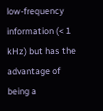low-frequency information (< 1 kHz) but has the advantage of being a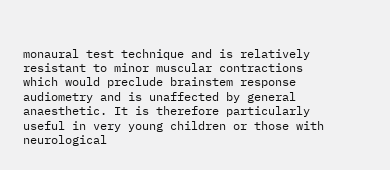monaural test technique and is relatively resistant to minor muscular contractions which would preclude brainstem response audiometry and is unaffected by general anaesthetic. It is therefore particularly useful in very young children or those with neurological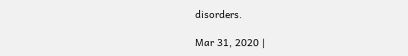disorders.

Mar 31, 2020 |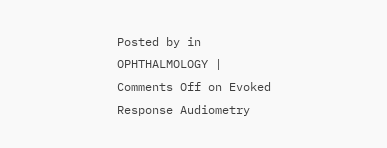Posted by in OPHTHALMOLOGY | Comments Off on Evoked Response Audiometry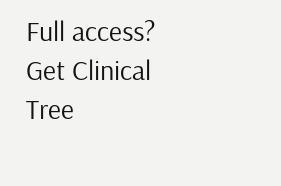Full access? Get Clinical Tree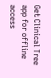Get Clinical Tree app for offline access